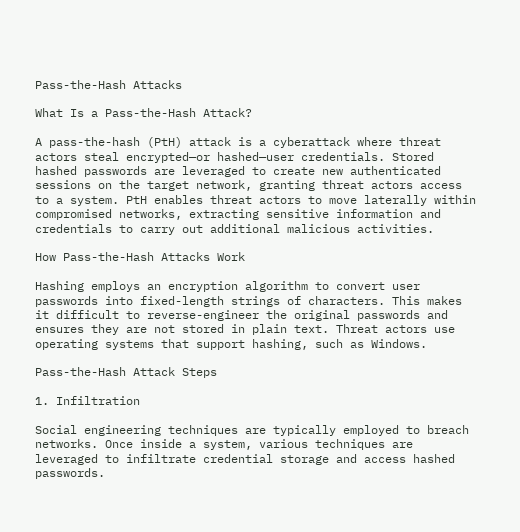Pass-the-Hash Attacks

What Is a Pass-the-Hash Attack?

A pass-the-hash (PtH) attack is a cyberattack where threat actors steal encrypted—or hashed—user credentials. Stored hashed passwords are leveraged to create new authenticated sessions on the target network, granting threat actors access to a system. PtH enables threat actors to move laterally within compromised networks, extracting sensitive information and credentials to carry out additional malicious activities.

How Pass-the-Hash Attacks Work

Hashing employs an encryption algorithm to convert user passwords into fixed-length strings of characters. This makes it difficult to reverse-engineer the original passwords and ensures they are not stored in plain text. Threat actors use operating systems that support hashing, such as Windows.

Pass-the-Hash Attack Steps

1. Infiltration

Social engineering techniques are typically employed to breach networks. Once inside a system, various techniques are leveraged to infiltrate credential storage and access hashed passwords.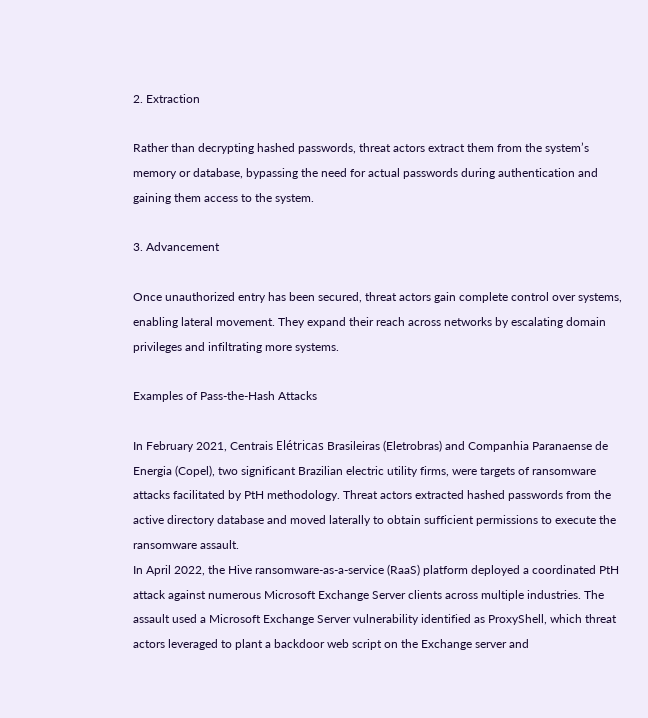2. Extraction

Rather than decrypting hashed passwords, threat actors extract them from the system’s memory or database, bypassing the need for actual passwords during authentication and gaining them access to the system.

3. Advancement

Once unauthorized entry has been secured, threat actors gain complete control over systems, enabling lateral movement. They expand their reach across networks by escalating domain privileges and infiltrating more systems.

Examples of Pass-the-Hash Attacks

In February 2021, Centrais Elétricas Brasileiras (Eletrobras) and Companhia Paranaense de Energia (Copel), two significant Brazilian electric utility firms, were targets of ransomware attacks facilitated by PtH methodology. Threat actors extracted hashed passwords from the active directory database and moved laterally to obtain sufficient permissions to execute the ransomware assault.
In April 2022, the Hive ransomware-as-a-service (RaaS) platform deployed a coordinated PtH attack against numerous Microsoft Exchange Server clients across multiple industries. The assault used a Microsoft Exchange Server vulnerability identified as ProxyShell, which threat actors leveraged to plant a backdoor web script on the Exchange server and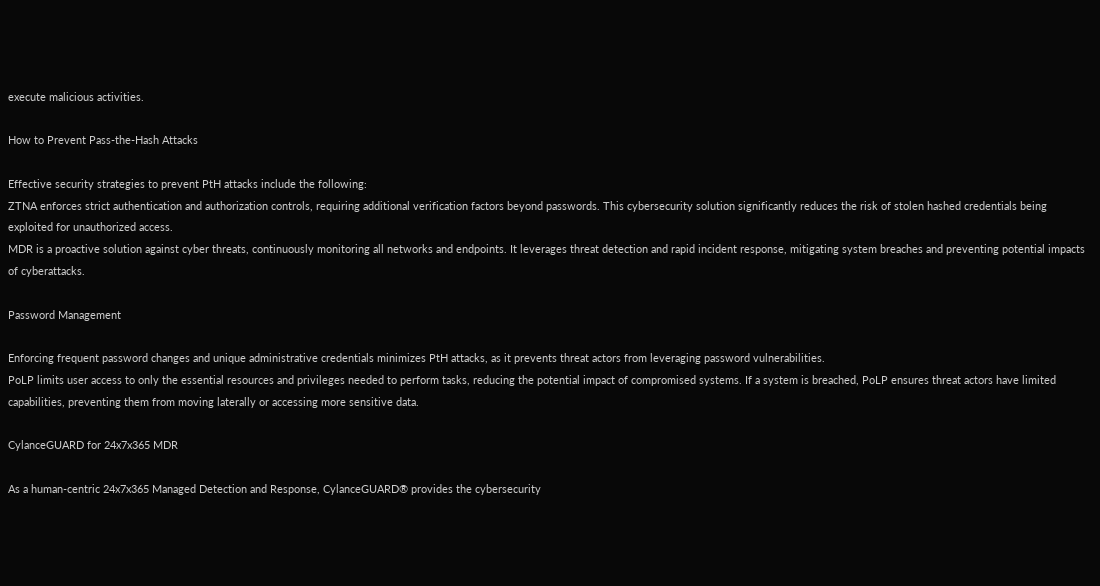execute malicious activities.

How to Prevent Pass-the-Hash Attacks

Effective security strategies to prevent PtH attacks include the following:
ZTNA enforces strict authentication and authorization controls, requiring additional verification factors beyond passwords. This cybersecurity solution significantly reduces the risk of stolen hashed credentials being exploited for unauthorized access.
MDR is a proactive solution against cyber threats, continuously monitoring all networks and endpoints. It leverages threat detection and rapid incident response, mitigating system breaches and preventing potential impacts of cyberattacks.

Password Management

Enforcing frequent password changes and unique administrative credentials minimizes PtH attacks, as it prevents threat actors from leveraging password vulnerabilities.
PoLP limits user access to only the essential resources and privileges needed to perform tasks, reducing the potential impact of compromised systems. If a system is breached, PoLP ensures threat actors have limited capabilities, preventing them from moving laterally or accessing more sensitive data.

CylanceGUARD for 24x7x365 MDR

As a human-centric 24x7x365 Managed Detection and Response, CylanceGUARD® provides the cybersecurity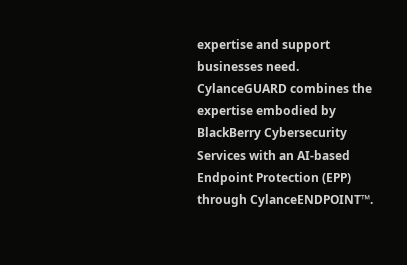expertise and support businesses need. CylanceGUARD combines the expertise embodied by BlackBerry Cybersecurity Services with an AI-based Endpoint Protection (EPP) through CylanceENDPOINT™.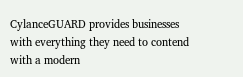CylanceGUARD provides businesses with everything they need to contend with a modern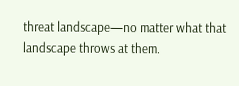threat landscape—no matter what that landscape throws at them.